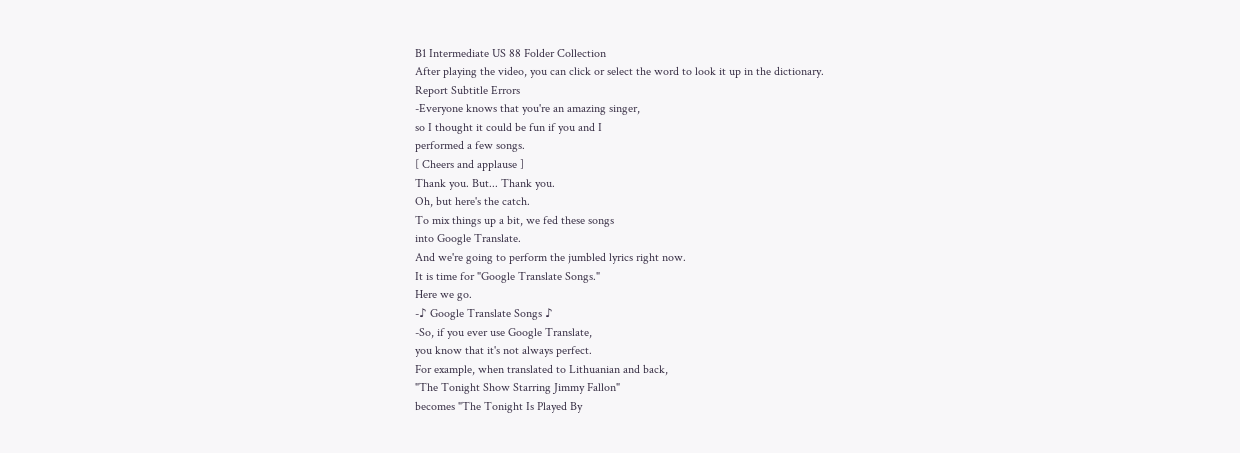B1 Intermediate US 88 Folder Collection
After playing the video, you can click or select the word to look it up in the dictionary.
Report Subtitle Errors
-Everyone knows that you're an amazing singer,
so I thought it could be fun if you and I
performed a few songs.
[ Cheers and applause ]
Thank you. But... Thank you.
Oh, but here's the catch.
To mix things up a bit, we fed these songs
into Google Translate.
And we're going to perform the jumbled lyrics right now.
It is time for "Google Translate Songs."
Here we go.
-♪ Google Translate Songs ♪
-So, if you ever use Google Translate,
you know that it's not always perfect.
For example, when translated to Lithuanian and back,
"The Tonight Show Starring Jimmy Fallon"
becomes "The Tonight Is Played By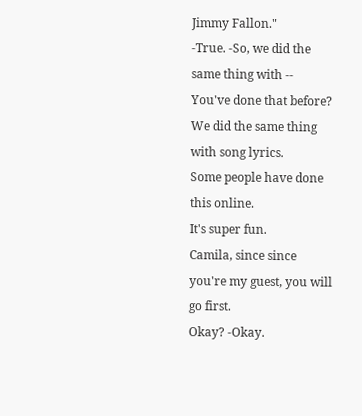Jimmy Fallon."
-True. -So, we did the same thing with --
You've done that before?
We did the same thing with song lyrics.
Some people have done this online.
It's super fun.
Camila, since since you're my guest, you will go first.
Okay? -Okay.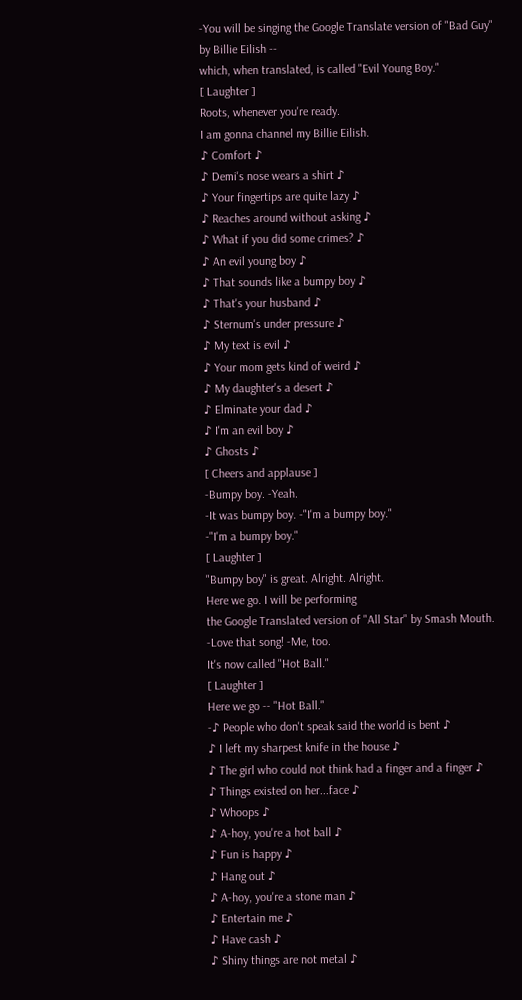-You will be singing the Google Translate version of "Bad Guy"
by Billie Eilish --
which, when translated, is called "Evil Young Boy."
[ Laughter ]
Roots, whenever you're ready.
I am gonna channel my Billie Eilish.
♪ Comfort ♪
♪ Demi's nose wears a shirt ♪
♪ Your fingertips are quite lazy ♪
♪ Reaches around without asking ♪
♪ What if you did some crimes? ♪
♪ An evil young boy ♪
♪ That sounds like a bumpy boy ♪
♪ That's your husband ♪
♪ Sternum's under pressure ♪
♪ My text is evil ♪
♪ Your mom gets kind of weird ♪
♪ My daughter's a desert ♪
♪ Elminate your dad ♪
♪ I'm an evil boy ♪
♪ Ghosts ♪
[ Cheers and applause ]
-Bumpy boy. -Yeah.
-It was bumpy boy. -"I'm a bumpy boy."
-"I'm a bumpy boy."
[ Laughter ]
"Bumpy boy" is great. Alright. Alright.
Here we go. I will be performing
the Google Translated version of "All Star" by Smash Mouth.
-Love that song! -Me, too.
It's now called "Hot Ball."
[ Laughter ]
Here we go -- "Hot Ball."
-♪ People who don't speak said the world is bent ♪
♪ I left my sharpest knife in the house ♪
♪ The girl who could not think had a finger and a finger ♪
♪ Things existed on her...face ♪
♪ Whoops ♪
♪ A-hoy, you're a hot ball ♪
♪ Fun is happy ♪
♪ Hang out ♪
♪ A-hoy, you're a stone man ♪
♪ Entertain me ♪
♪ Have cash ♪
♪ Shiny things are not metal ♪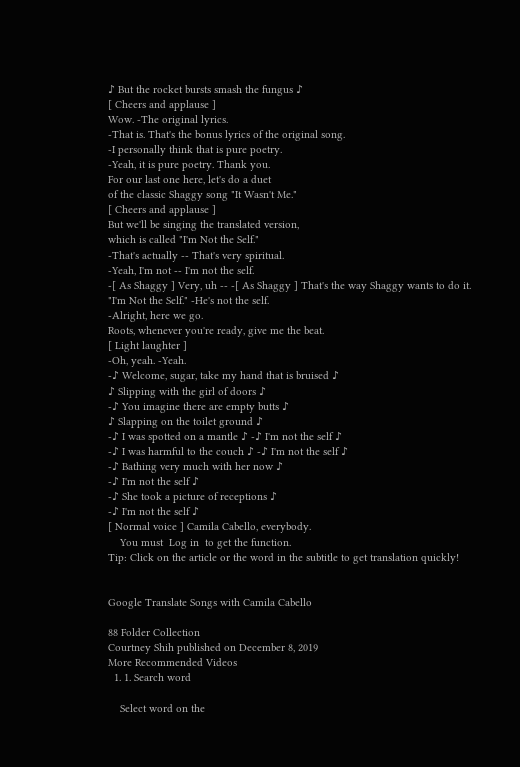♪ But the rocket bursts smash the fungus ♪
[ Cheers and applause ]
Wow. -The original lyrics.
-That is. That's the bonus lyrics of the original song.
-I personally think that is pure poetry.
-Yeah, it is pure poetry. Thank you.
For our last one here, let's do a duet
of the classic Shaggy song "It Wasn't Me."
[ Cheers and applause ]
But we'll be singing the translated version,
which is called "I'm Not the Self."
-That's actually -- That's very spiritual.
-Yeah, I'm not -- I'm not the self.
-[ As Shaggy ] Very, uh -- -[ As Shaggy ] That's the way Shaggy wants to do it.
"I'm Not the Self." -He's not the self.
-Alright, here we go.
Roots, whenever you're ready, give me the beat.
[ Light laughter ]
-Oh, yeah. -Yeah.
-♪ Welcome, sugar, take my hand that is bruised ♪
♪ Slipping with the girl of doors ♪
-♪ You imagine there are empty butts ♪
♪ Slapping on the toilet ground ♪
-♪ I was spotted on a mantle ♪ -♪ I'm not the self ♪
-♪ I was harmful to the couch ♪ -♪ I'm not the self ♪
-♪ Bathing very much with her now ♪
-♪ I'm not the self ♪
-♪ She took a picture of receptions ♪
-♪ I'm not the self ♪
[ Normal voice ] Camila Cabello, everybody.
    You must  Log in  to get the function.
Tip: Click on the article or the word in the subtitle to get translation quickly!


Google Translate Songs with Camila Cabello

88 Folder Collection
Courtney Shih published on December 8, 2019
More Recommended Videos
  1. 1. Search word

    Select word on the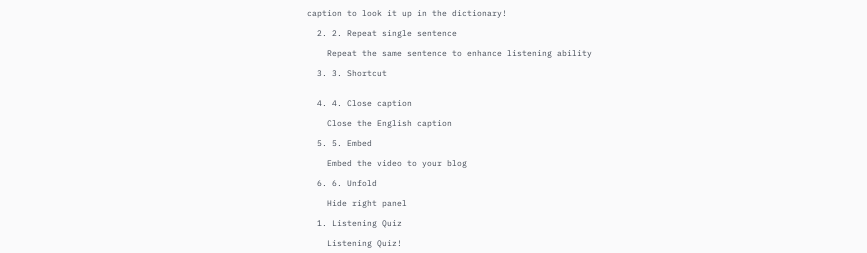caption to look it up in the dictionary!

  2. 2. Repeat single sentence

    Repeat the same sentence to enhance listening ability

  3. 3. Shortcut


  4. 4. Close caption

    Close the English caption

  5. 5. Embed

    Embed the video to your blog

  6. 6. Unfold

    Hide right panel

  1. Listening Quiz

    Listening Quiz!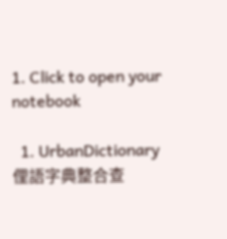1. Click to open your notebook

  1. UrbanDictionary 俚語字典整合查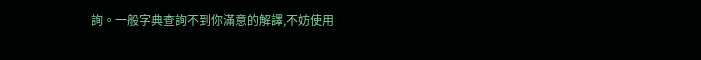詢。一般字典查詢不到你滿意的解譯,不妨使用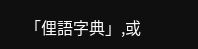「俚語字典」,或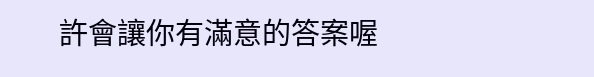許會讓你有滿意的答案喔